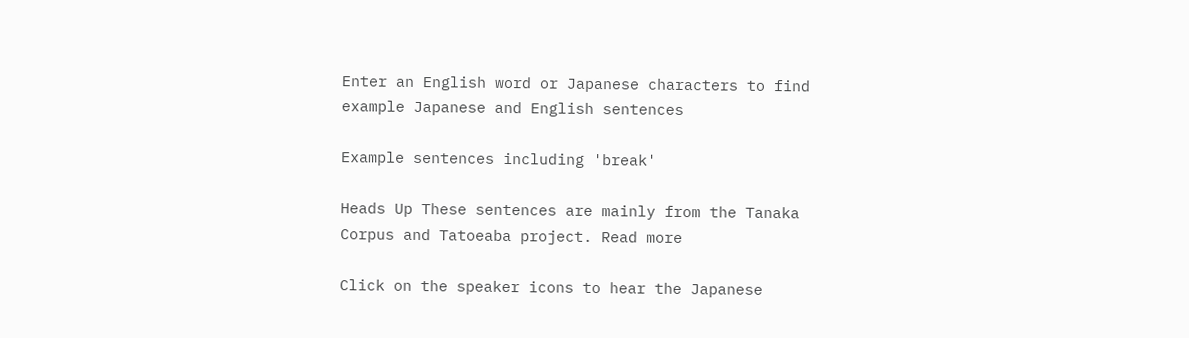Enter an English word or Japanese characters to find example Japanese and English sentences

Example sentences including 'break'

Heads Up These sentences are mainly from the Tanaka Corpus and Tatoeaba project. Read more

Click on the speaker icons to hear the Japanese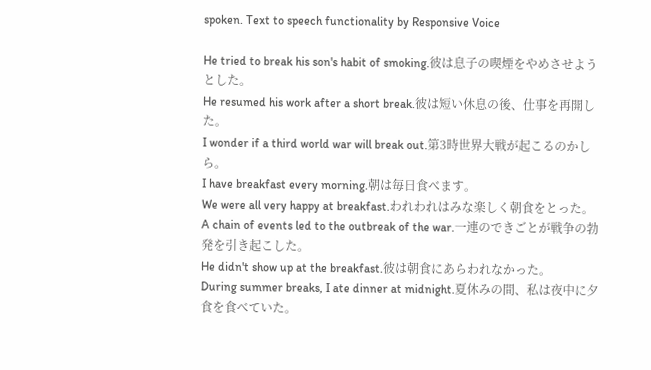spoken. Text to speech functionality by Responsive Voice

He tried to break his son's habit of smoking.彼は息子の喫煙をやめさせようとした。
He resumed his work after a short break.彼は短い休息の後、仕事を再開した。
I wonder if a third world war will break out.第3時世界大戦が起こるのかしら。
I have breakfast every morning.朝は毎日食べます。
We were all very happy at breakfast.われわれはみな楽しく朝食をとった。
A chain of events led to the outbreak of the war.一連のできごとが戦争の勃発を引き起こした。
He didn't show up at the breakfast.彼は朝食にあらわれなかった。
During summer breaks, I ate dinner at midnight.夏休みの間、私は夜中に夕食を食べていた。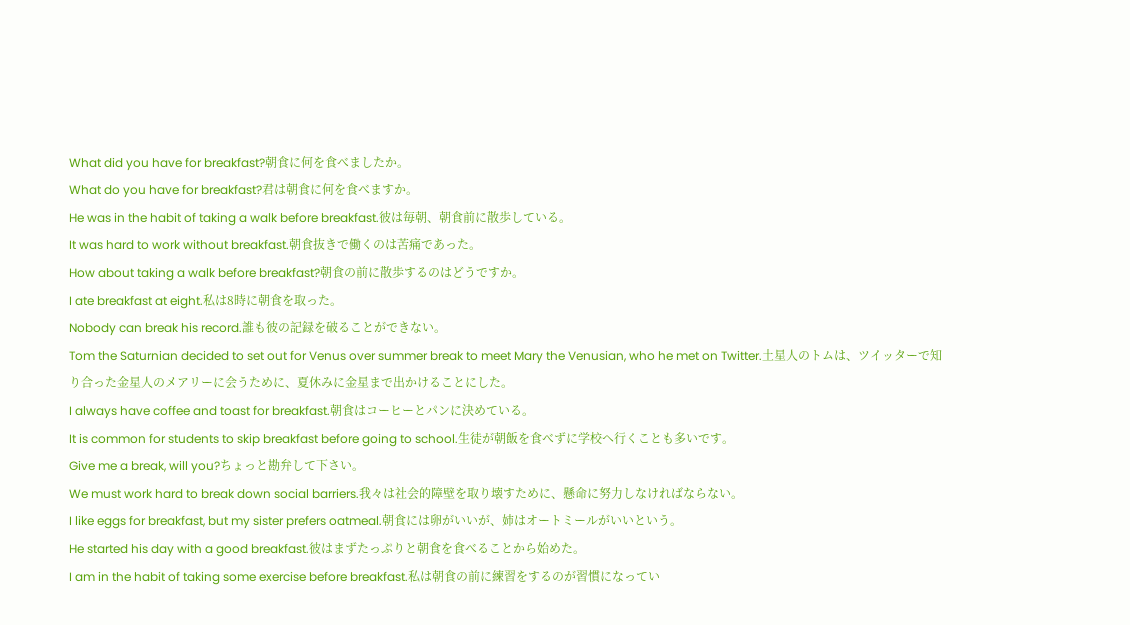What did you have for breakfast?朝食に何を食べましたか。
What do you have for breakfast?君は朝食に何を食べますか。
He was in the habit of taking a walk before breakfast.彼は毎朝、朝食前に散歩している。
It was hard to work without breakfast.朝食抜きで働くのは苦痛であった。
How about taking a walk before breakfast?朝食の前に散歩するのはどうですか。
I ate breakfast at eight.私は8時に朝食を取った。
Nobody can break his record.誰も彼の記録を破ることができない。
Tom the Saturnian decided to set out for Venus over summer break to meet Mary the Venusian, who he met on Twitter.土星人のトムは、ツイッターで知り合った金星人のメアリーに会うために、夏休みに金星まで出かけることにした。
I always have coffee and toast for breakfast.朝食はコーヒーとパンに決めている。
It is common for students to skip breakfast before going to school.生徒が朝飯を食べずに学校へ行くことも多いです。
Give me a break, will you?ちょっと勘弁して下さい。
We must work hard to break down social barriers.我々は社会的障壁を取り壊すために、懸命に努力しなければならない。
I like eggs for breakfast, but my sister prefers oatmeal.朝食には卵がいいが、姉はオートミールがいいという。
He started his day with a good breakfast.彼はまずたっぷりと朝食を食べることから始めた。
I am in the habit of taking some exercise before breakfast.私は朝食の前に練習をするのが習慣になってい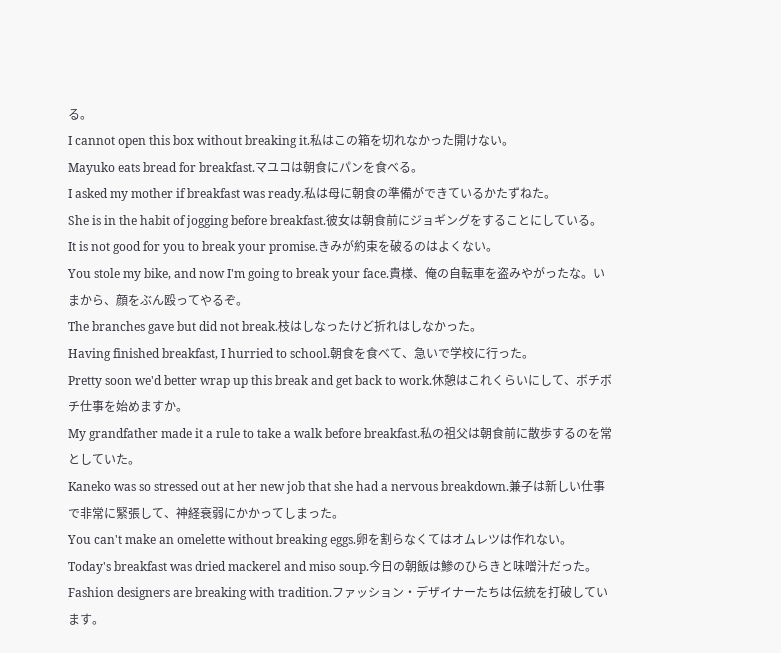る。
I cannot open this box without breaking it.私はこの箱を切れなかった開けない。
Mayuko eats bread for breakfast.マユコは朝食にパンを食べる。
I asked my mother if breakfast was ready.私は母に朝食の準備ができているかたずねた。
She is in the habit of jogging before breakfast.彼女は朝食前にジョギングをすることにしている。
It is not good for you to break your promise.きみが約束を破るのはよくない。
You stole my bike, and now I'm going to break your face.貴様、俺の自転車を盗みやがったな。いまから、顔をぶん殴ってやるぞ。
The branches gave but did not break.枝はしなったけど折れはしなかった。
Having finished breakfast, I hurried to school.朝食を食べて、急いで学校に行った。
Pretty soon we'd better wrap up this break and get back to work.休憩はこれくらいにして、ボチボチ仕事を始めますか。
My grandfather made it a rule to take a walk before breakfast.私の祖父は朝食前に散歩するのを常としていた。
Kaneko was so stressed out at her new job that she had a nervous breakdown.兼子は新しい仕事で非常に緊張して、神経衰弱にかかってしまった。
You can't make an omelette without breaking eggs.卵を割らなくてはオムレツは作れない。
Today's breakfast was dried mackerel and miso soup.今日の朝飯は鯵のひらきと味噌汁だった。
Fashion designers are breaking with tradition.ファッション・デザイナーたちは伝統を打破しています。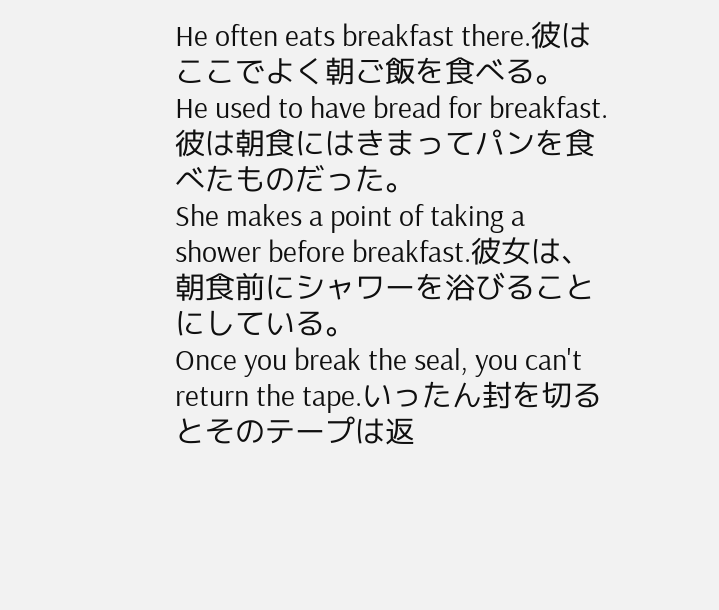He often eats breakfast there.彼はここでよく朝ご飯を食べる。
He used to have bread for breakfast.彼は朝食にはきまってパンを食べたものだった。
She makes a point of taking a shower before breakfast.彼女は、朝食前にシャワーを浴びることにしている。
Once you break the seal, you can't return the tape.いったん封を切るとそのテープは返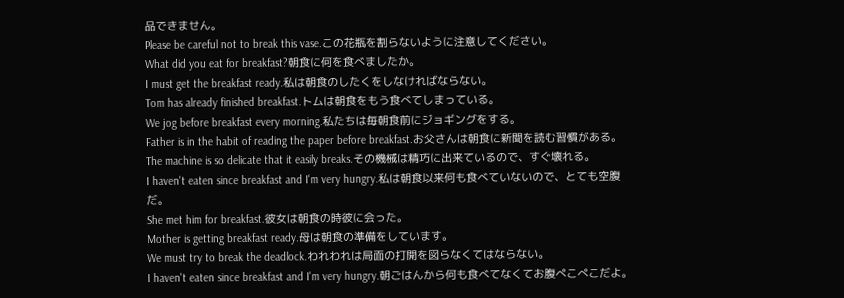品できません。
Please be careful not to break this vase.この花瓶を割らないように注意してください。
What did you eat for breakfast?朝食に何を食べましたか。
I must get the breakfast ready.私は朝食のしたくをしなければならない。
Tom has already finished breakfast.トムは朝食をもう食べてしまっている。
We jog before breakfast every morning.私たちは毎朝食前にジョギングをする。
Father is in the habit of reading the paper before breakfast.お父さんは朝食に新聞を読む習慣がある。
The machine is so delicate that it easily breaks.その機械は精巧に出来ているので、すぐ壊れる。
I haven't eaten since breakfast and I'm very hungry.私は朝食以来何も食べていないので、とても空腹だ。
She met him for breakfast.彼女は朝食の時彼に会った。
Mother is getting breakfast ready.母は朝食の準備をしています。
We must try to break the deadlock.われわれは局面の打開を図らなくてはならない。
I haven't eaten since breakfast and I'm very hungry.朝ごはんから何も食べてなくてお腹ぺこぺこだよ。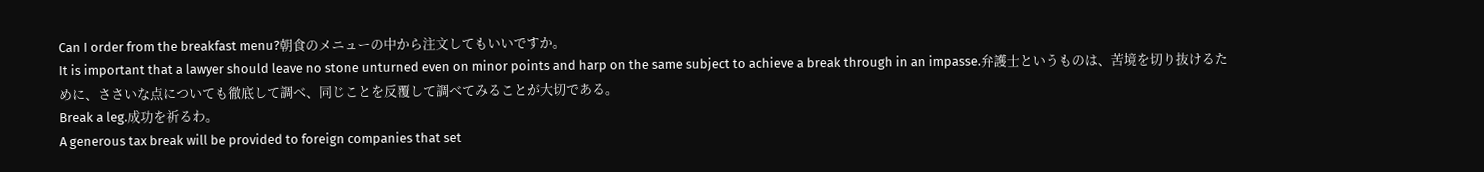Can I order from the breakfast menu?朝食のメニューの中から注文してもいいですか。
It is important that a lawyer should leave no stone unturned even on minor points and harp on the same subject to achieve a break through in an impasse.弁護士というものは、苦境を切り抜けるために、ささいな点についても徹底して調べ、同じことを反覆して調べてみることが大切である。
Break a leg.成功を祈るわ。
A generous tax break will be provided to foreign companies that set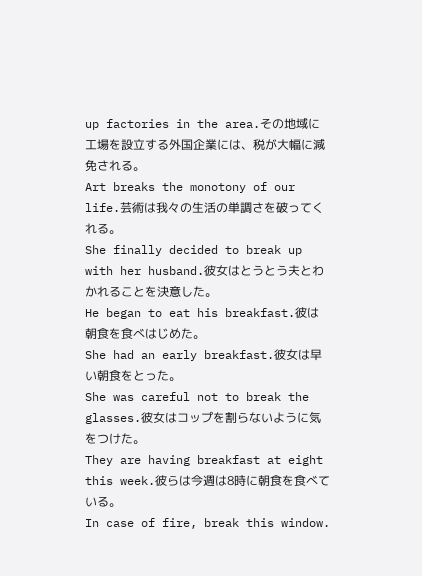up factories in the area.その地域に工場を設立する外国企業には、税が大幅に減免される。
Art breaks the monotony of our life.芸術は我々の生活の単調さを破ってくれる。
She finally decided to break up with her husband.彼女はとうとう夫とわかれることを決意した。
He began to eat his breakfast.彼は朝食を食べはじめた。
She had an early breakfast.彼女は早い朝食をとった。
She was careful not to break the glasses.彼女はコップを割らないように気をつけた。
They are having breakfast at eight this week.彼らは今週は8時に朝食を食べている。
In case of fire, break this window.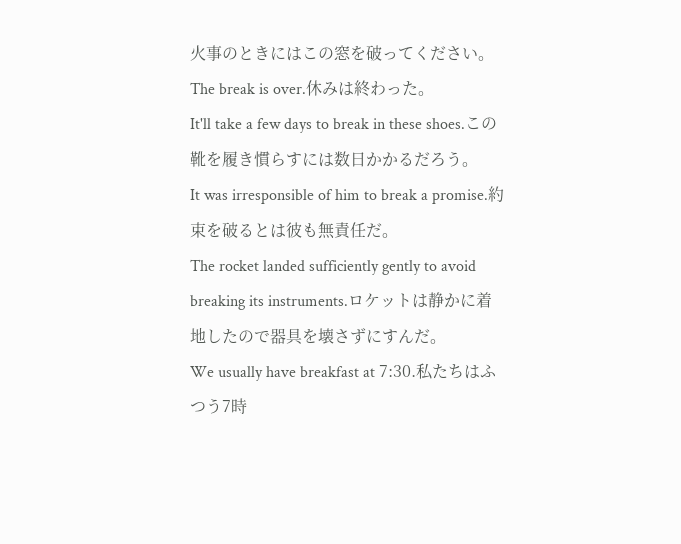火事のときにはこの窓を破ってください。
The break is over.休みは終わった。
It'll take a few days to break in these shoes.この靴を履き慣らすには数日かかるだろう。
It was irresponsible of him to break a promise.約束を破るとは彼も無責任だ。
The rocket landed sufficiently gently to avoid breaking its instruments.ロケットは静かに着地したので器具を壊さずにすんだ。
We usually have breakfast at 7:30.私たちはふつう7時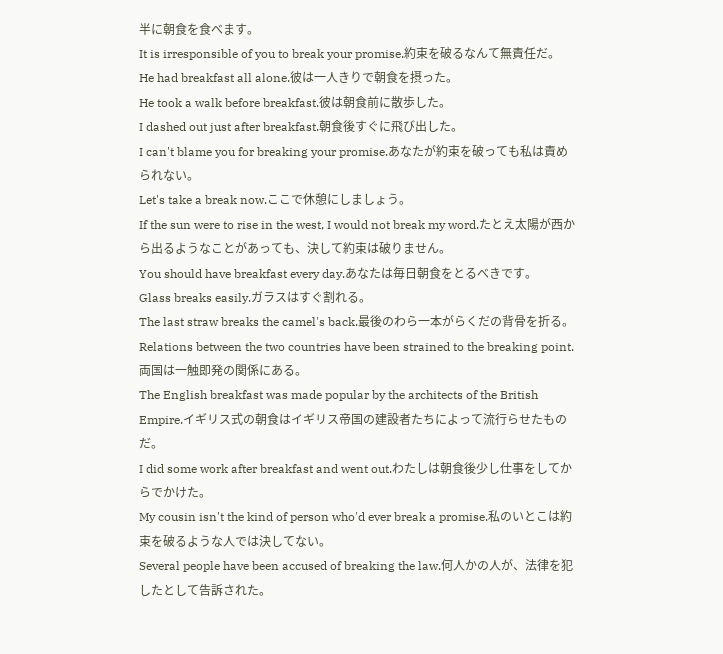半に朝食を食べます。
It is irresponsible of you to break your promise.約束を破るなんて無責任だ。
He had breakfast all alone.彼は一人きりで朝食を摂った。
He took a walk before breakfast.彼は朝食前に散歩した。
I dashed out just after breakfast.朝食後すぐに飛び出した。
I can't blame you for breaking your promise.あなたが約束を破っても私は責められない。
Let's take a break now.ここで休憩にしましょう。
If the sun were to rise in the west, I would not break my word.たとえ太陽が西から出るようなことがあっても、決して約束は破りません。
You should have breakfast every day.あなたは毎日朝食をとるべきです。
Glass breaks easily.ガラスはすぐ割れる。
The last straw breaks the camel's back.最後のわら一本がらくだの背骨を折る。
Relations between the two countries have been strained to the breaking point.両国は一触即発の関係にある。
The English breakfast was made popular by the architects of the British Empire.イギリス式の朝食はイギリス帝国の建設者たちによって流行らせたものだ。
I did some work after breakfast and went out.わたしは朝食後少し仕事をしてからでかけた。
My cousin isn't the kind of person who'd ever break a promise.私のいとこは約束を破るような人では決してない。
Several people have been accused of breaking the law.何人かの人が、法律を犯したとして告訴された。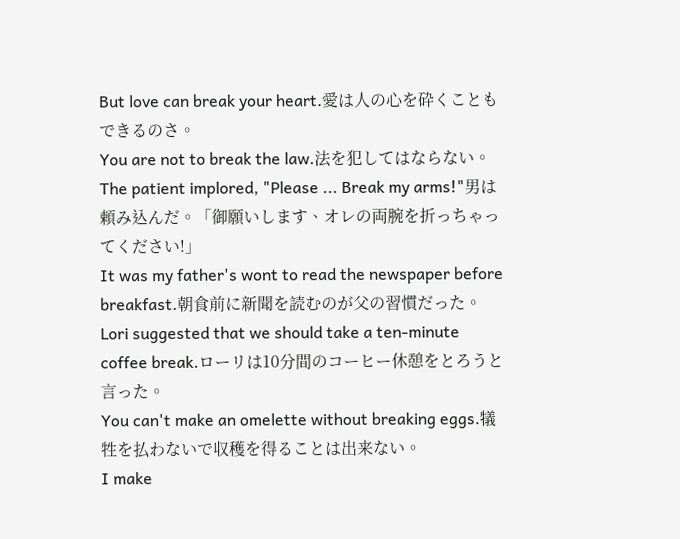But love can break your heart.愛は人の心を砕くこともできるのさ。
You are not to break the law.法を犯してはならない。
The patient implored, "Please ... Break my arms!"男は頼み込んだ。「御願いします、オレの両腕を折っちゃってください!」
It was my father's wont to read the newspaper before breakfast.朝食前に新聞を読むのが父の習慣だった。
Lori suggested that we should take a ten-minute coffee break.ローリは10分間のコーヒー休憩をとろうと言った。
You can't make an omelette without breaking eggs.犠牲を払わないで収穫を得ることは出来ない。
I make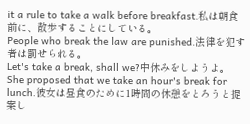it a rule to take a walk before breakfast.私は朝食前に、散歩することにしている。
People who break the law are punished.法律を犯す者は罰せられる。
Let's take a break, shall we?中休みをしようよ。
She proposed that we take an hour's break for lunch.彼女は昼食のために1時間の休憩をとろうと提案し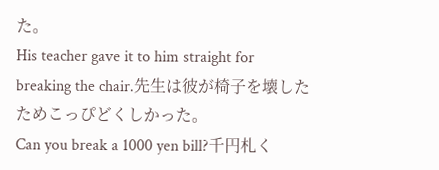た。
His teacher gave it to him straight for breaking the chair.先生は彼が椅子を壊したためこっぴどくしかった。
Can you break a 1000 yen bill?千円札く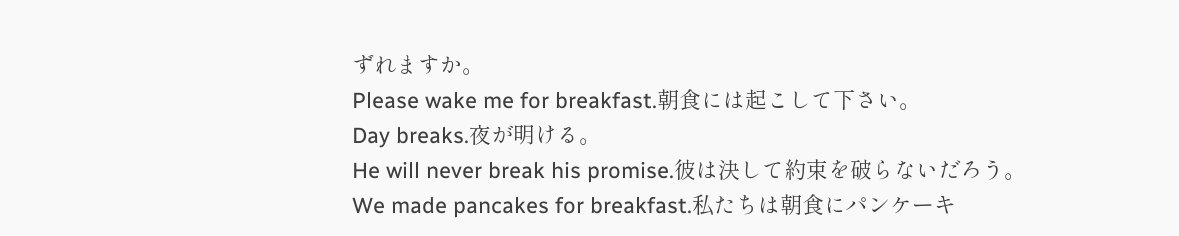ずれますか。
Please wake me for breakfast.朝食には起こして下さい。
Day breaks.夜が明ける。
He will never break his promise.彼は決して約束を破らないだろう。
We made pancakes for breakfast.私たちは朝食にパンケーキ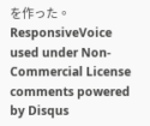を作った。
ResponsiveVoice used under Non-Commercial License
comments powered by Disqus